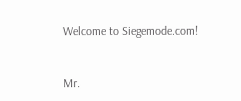Welcome to Siegemode.com!


Mr.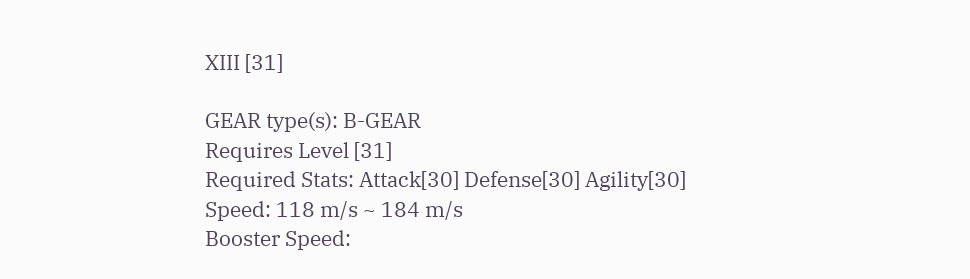XIII [31]

GEAR type(s): B-GEAR
Requires Level [31]
Required Stats: Attack[30] Defense[30] Agility[30]
Speed: 118 m/s ~ 184 m/s
Booster Speed: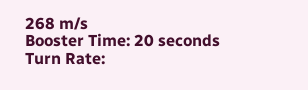268 m/s
Booster Time: 20 seconds
Turn Rate: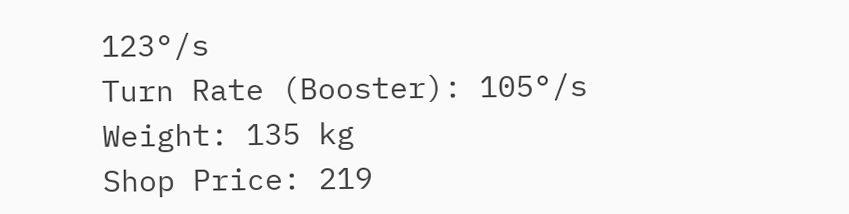123°/s
Turn Rate (Booster): 105°/s
Weight: 135 kg
Shop Price: 219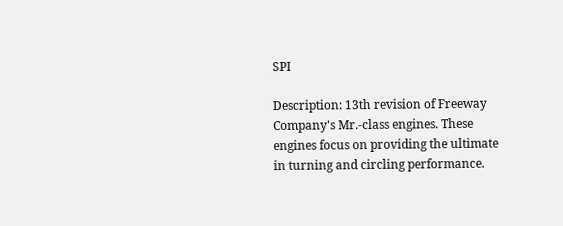SPI

Description: 13th revision of Freeway Company's Mr.-class engines. These engines focus on providing the ultimate in turning and circling performance.